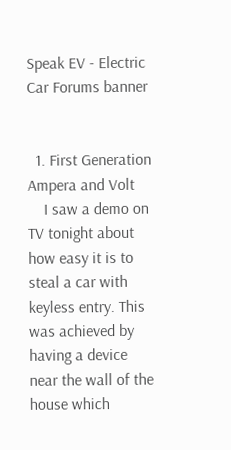Speak EV - Electric Car Forums banner


  1. First Generation Ampera and Volt
    I saw a demo on TV tonight about how easy it is to steal a car with keyless entry. This was achieved by having a device near the wall of the house which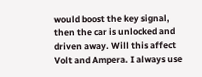would boost the key signal, then the car is unlocked and driven away. Will this affect Volt and Ampera. I always use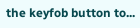the keyfob button to...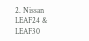2. Nissan LEAF24 & LEAF30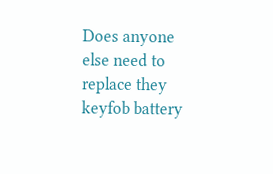Does anyone else need to replace they keyfob battery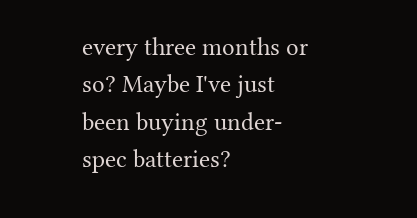every three months or so? Maybe I've just been buying under-spec batteries?